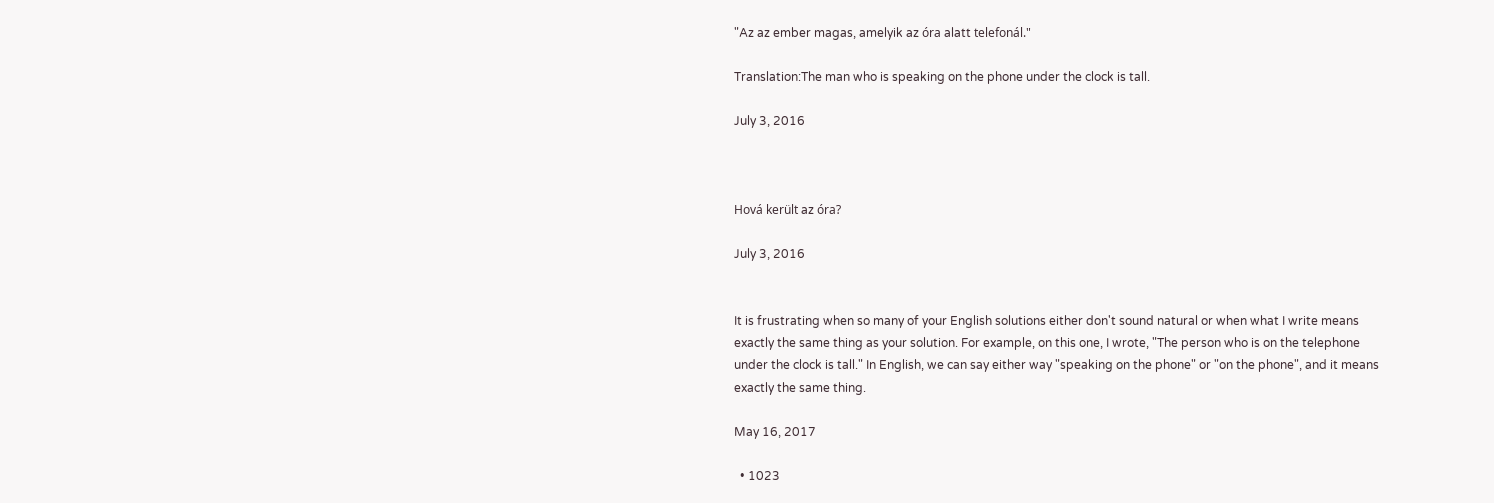"Az az ember magas, amelyik az óra alatt telefonál."

Translation:The man who is speaking on the phone under the clock is tall.

July 3, 2016



Hová került az óra?

July 3, 2016


It is frustrating when so many of your English solutions either don't sound natural or when what I write means exactly the same thing as your solution. For example, on this one, I wrote, "The person who is on the telephone under the clock is tall." In English, we can say either way "speaking on the phone" or "on the phone", and it means exactly the same thing.

May 16, 2017

  • 1023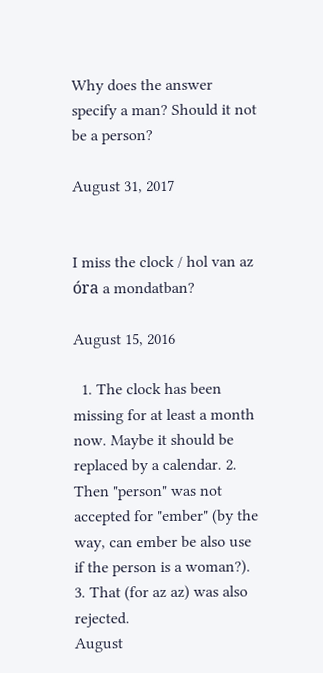Why does the answer specify a man? Should it not be a person?

August 31, 2017


I miss the clock / hol van az óra a mondatban?

August 15, 2016

  1. The clock has been missing for at least a month now. Maybe it should be replaced by a calendar. 2. Then "person" was not accepted for "ember" (by the way, can ember be also use if the person is a woman?). 3. That (for az az) was also rejected.
August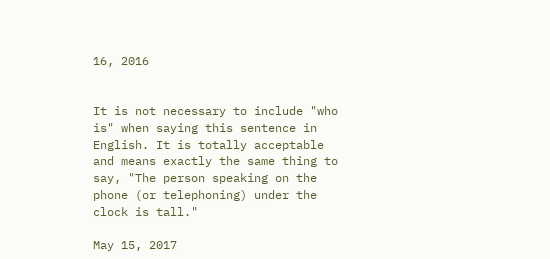16, 2016


It is not necessary to include "who is" when saying this sentence in English. It is totally acceptable and means exactly the same thing to say, "The person speaking on the phone (or telephoning) under the clock is tall."

May 15, 2017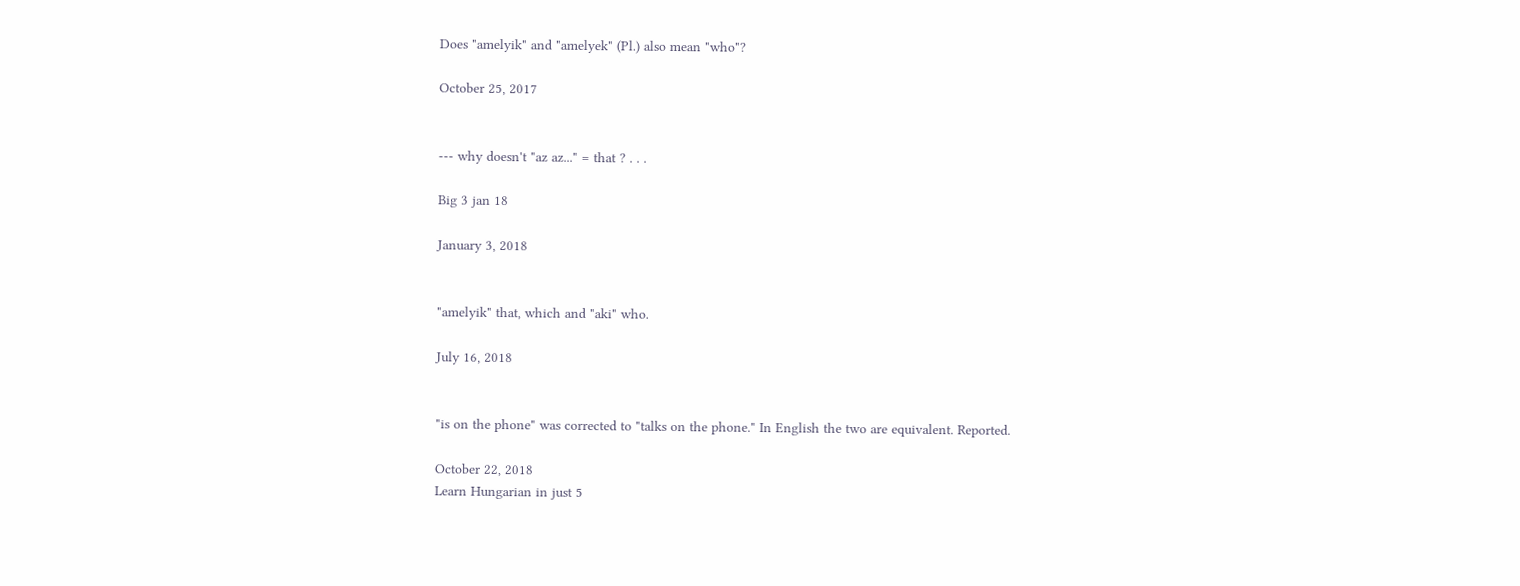Does "amelyik" and "amelyek" (Pl.) also mean "who"?

October 25, 2017


--- why doesn't "az az..." = that ? . . .

Big 3 jan 18

January 3, 2018


"amelyik" that, which and "aki" who.

July 16, 2018


"is on the phone" was corrected to "talks on the phone." In English the two are equivalent. Reported.

October 22, 2018
Learn Hungarian in just 5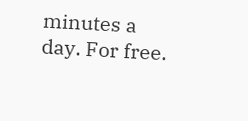minutes a day. For free.